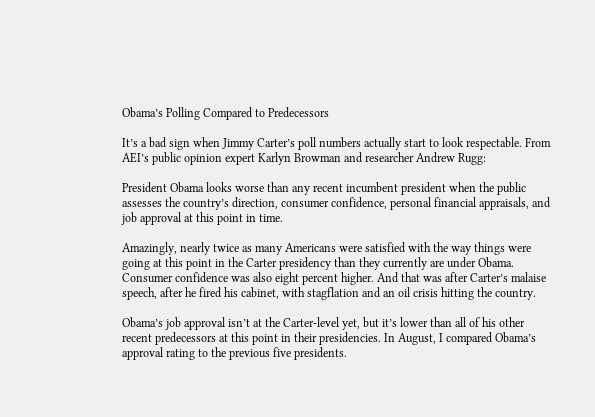Obama’s Polling Compared to Predecessors

It’s a bad sign when Jimmy Carter’s poll numbers actually start to look respectable. From AEI’s public opinion expert Karlyn Browman and researcher Andrew Rugg:

President Obama looks worse than any recent incumbent president when the public assesses the country’s direction, consumer confidence, personal financial appraisals, and job approval at this point in time.

Amazingly, nearly twice as many Americans were satisfied with the way things were going at this point in the Carter presidency than they currently are under Obama. Consumer confidence was also eight percent higher. And that was after Carter’s malaise speech, after he fired his cabinet, with stagflation and an oil crisis hitting the country.

Obama’s job approval isn’t at the Carter-level yet, but it’s lower than all of his other recent predecessors at this point in their presidencies. In August, I compared Obama’s approval rating to the previous five presidents.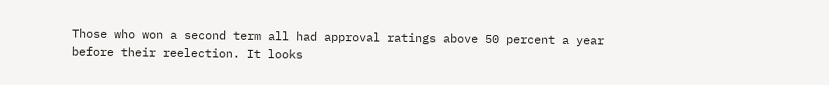Those who won a second term all had approval ratings above 50 percent a year before their reelection. It looks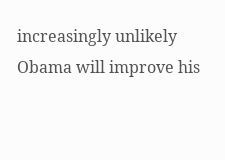increasingly unlikely Obama will improve his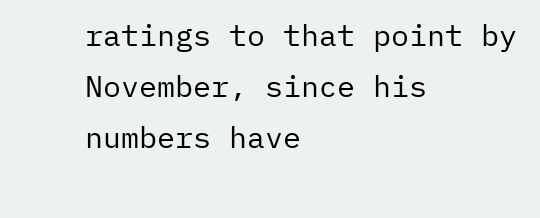ratings to that point by November, since his numbers have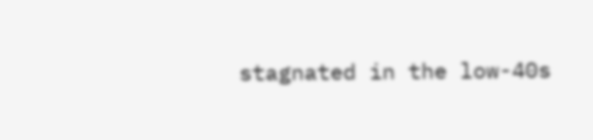stagnated in the low-40s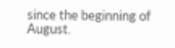since the beginning of August.